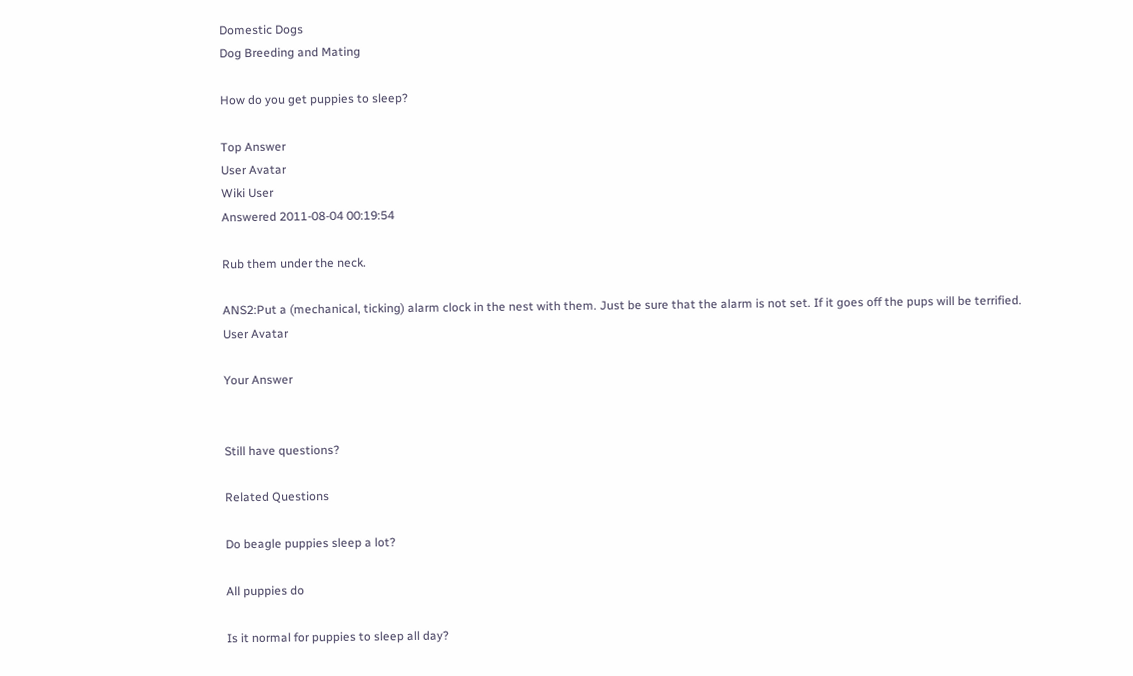Domestic Dogs
Dog Breeding and Mating

How do you get puppies to sleep?

Top Answer
User Avatar
Wiki User
Answered 2011-08-04 00:19:54

Rub them under the neck.

ANS2:Put a (mechanical, ticking) alarm clock in the nest with them. Just be sure that the alarm is not set. If it goes off the pups will be terrified.
User Avatar

Your Answer


Still have questions?

Related Questions

Do beagle puppies sleep a lot?

All puppies do

Is it normal for puppies to sleep all day?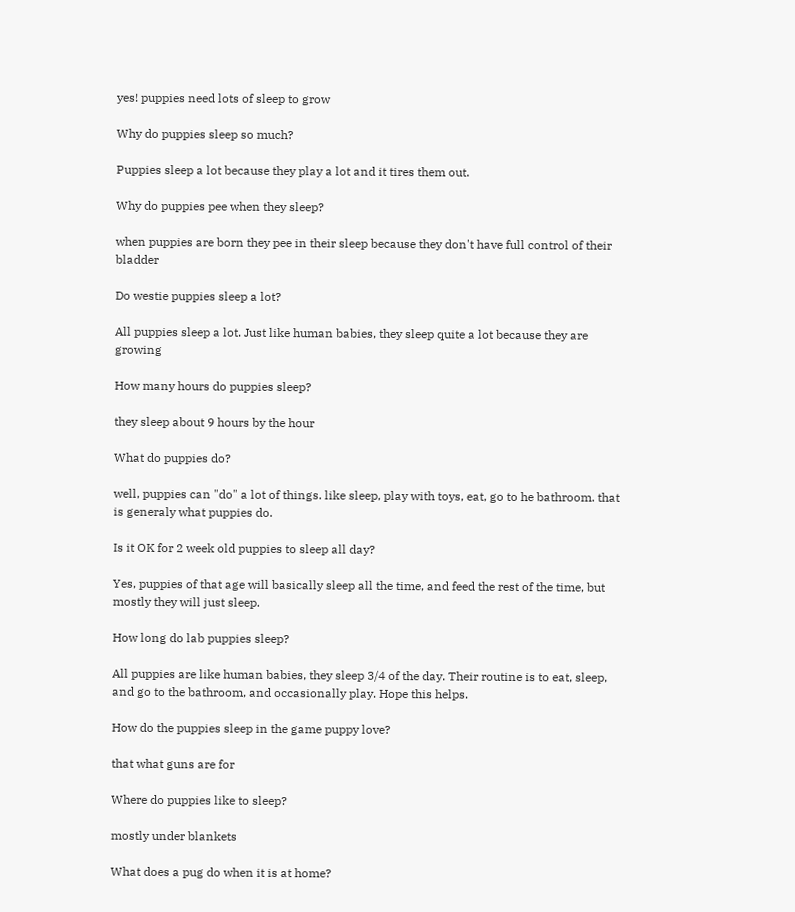yes! puppies need lots of sleep to grow

Why do puppies sleep so much?

Puppies sleep a lot because they play a lot and it tires them out.

Why do puppies pee when they sleep?

when puppies are born they pee in their sleep because they don't have full control of their bladder

Do westie puppies sleep a lot?

All puppies sleep a lot. Just like human babies, they sleep quite a lot because they are growing

How many hours do puppies sleep?

they sleep about 9 hours by the hour

What do puppies do?

well, puppies can "do" a lot of things. like sleep, play with toys, eat, go to he bathroom. that is generaly what puppies do.

Is it OK for 2 week old puppies to sleep all day?

Yes, puppies of that age will basically sleep all the time, and feed the rest of the time, but mostly they will just sleep.

How long do lab puppies sleep?

All puppies are like human babies, they sleep 3/4 of the day. Their routine is to eat, sleep, and go to the bathroom, and occasionally play. Hope this helps.

How do the puppies sleep in the game puppy love?

that what guns are for

Where do puppies like to sleep?

mostly under blankets

What does a pug do when it is at home?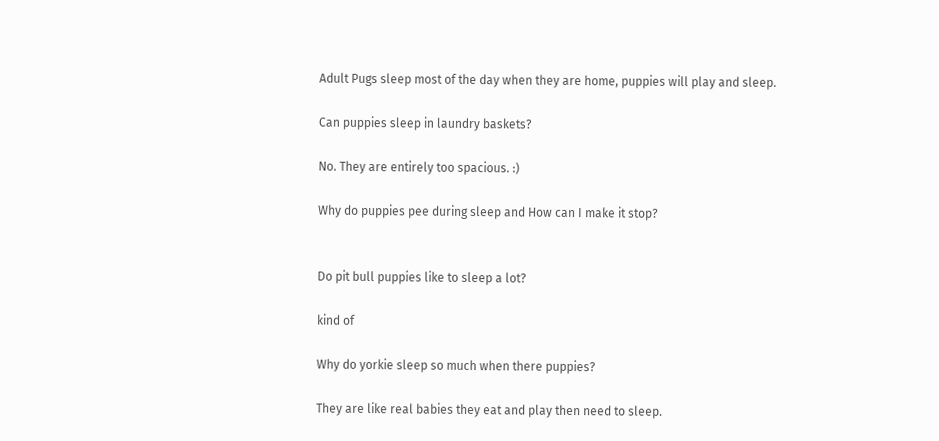Adult Pugs sleep most of the day when they are home, puppies will play and sleep.

Can puppies sleep in laundry baskets?

No. They are entirely too spacious. :)

Why do puppies pee during sleep and How can I make it stop?


Do pit bull puppies like to sleep a lot?

kind of

Why do yorkie sleep so much when there puppies?

They are like real babies they eat and play then need to sleep.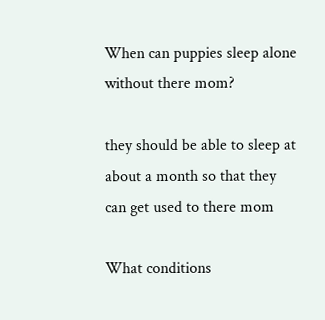When can puppies sleep alone without there mom?

they should be able to sleep at about a month so that they can get used to there mom

What conditions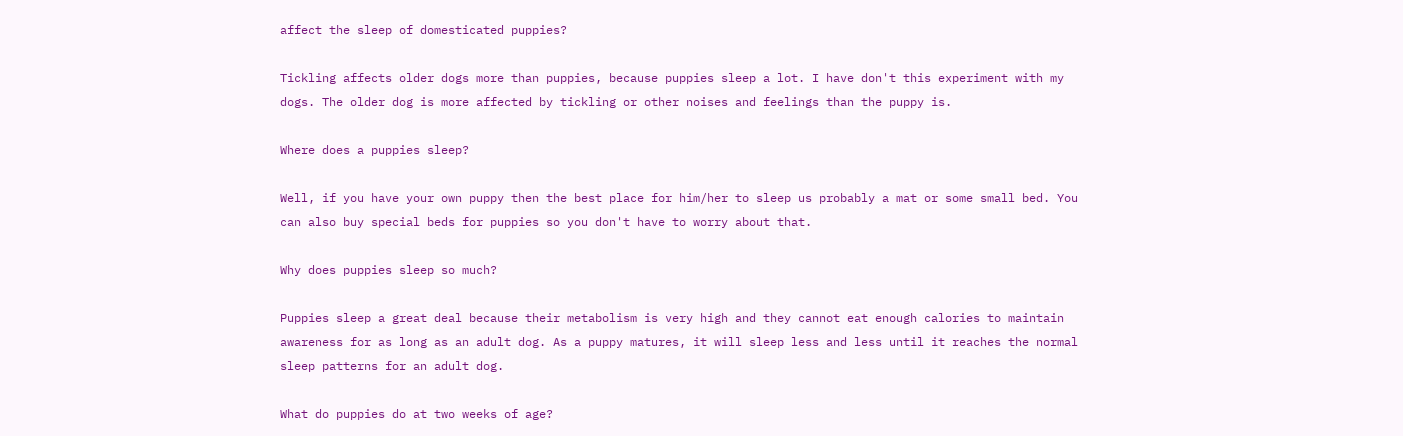affect the sleep of domesticated puppies?

Tickling affects older dogs more than puppies, because puppies sleep a lot. I have don't this experiment with my dogs. The older dog is more affected by tickling or other noises and feelings than the puppy is.

Where does a puppies sleep?

Well, if you have your own puppy then the best place for him/her to sleep us probably a mat or some small bed. You can also buy special beds for puppies so you don't have to worry about that.

Why does puppies sleep so much?

Puppies sleep a great deal because their metabolism is very high and they cannot eat enough calories to maintain awareness for as long as an adult dog. As a puppy matures, it will sleep less and less until it reaches the normal sleep patterns for an adult dog.

What do puppies do at two weeks of age?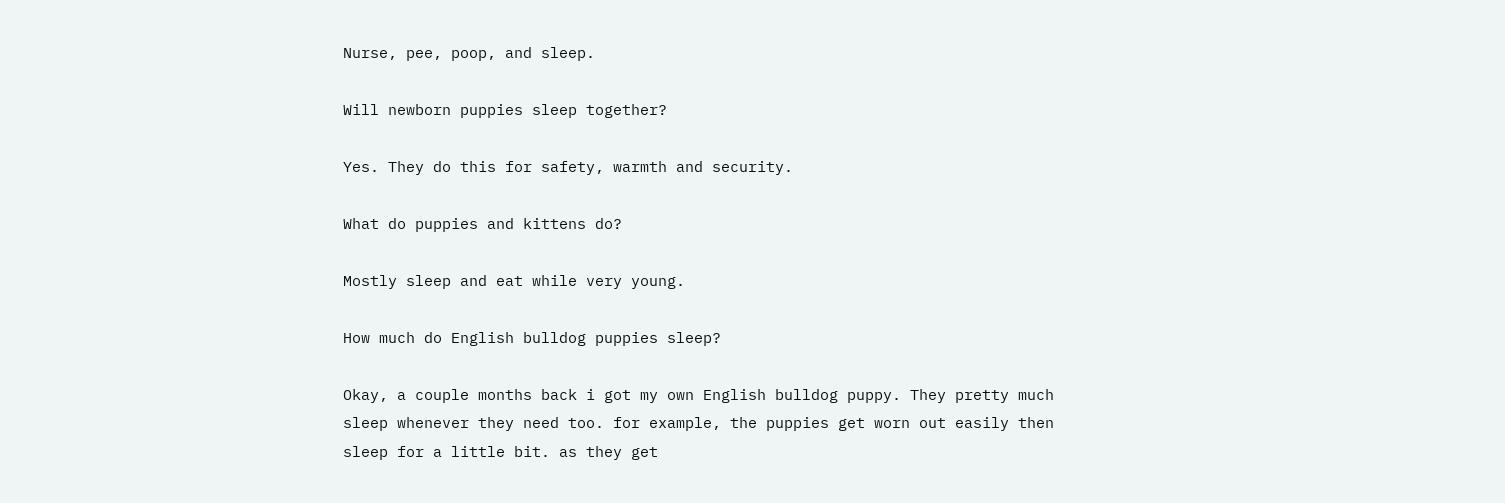Nurse, pee, poop, and sleep.

Will newborn puppies sleep together?

Yes. They do this for safety, warmth and security.

What do puppies and kittens do?

Mostly sleep and eat while very young.

How much do English bulldog puppies sleep?

Okay, a couple months back i got my own English bulldog puppy. They pretty much sleep whenever they need too. for example, the puppies get worn out easily then sleep for a little bit. as they get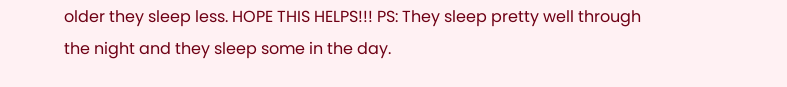older they sleep less. HOPE THIS HELPS!!! PS: They sleep pretty well through the night and they sleep some in the day.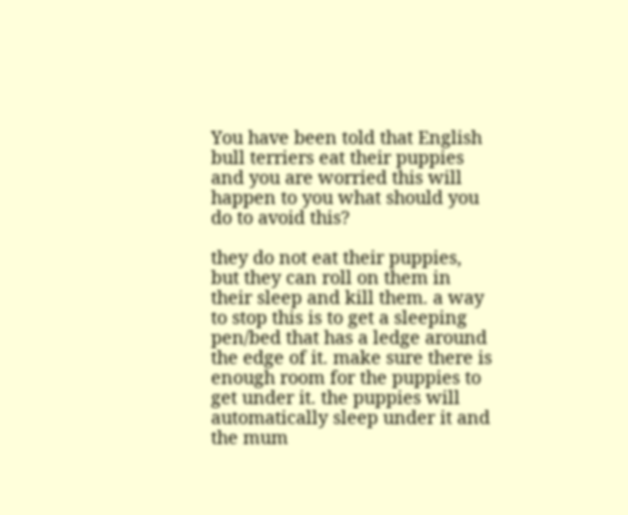You have been told that English bull terriers eat their puppies and you are worried this will happen to you what should you do to avoid this?

they do not eat their puppies, but they can roll on them in their sleep and kill them. a way to stop this is to get a sleeping pen/bed that has a ledge around the edge of it. make sure there is enough room for the puppies to get under it. the puppies will automatically sleep under it and the mum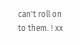can't roll on to them. ! xx